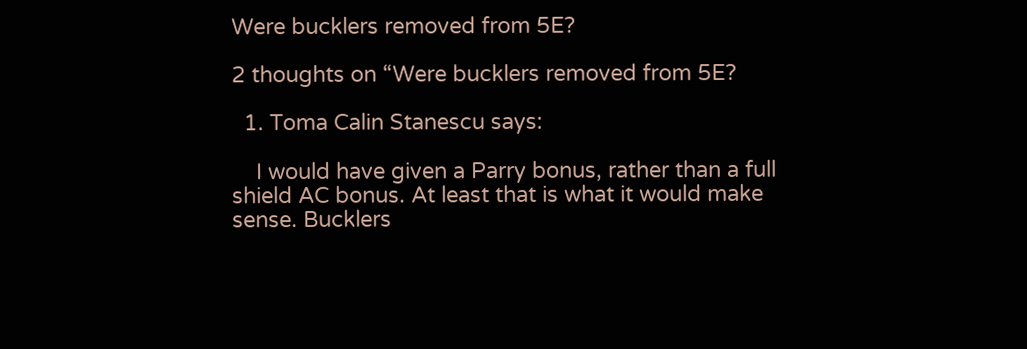Were bucklers removed from 5E?

2 thoughts on “Were bucklers removed from 5E?

  1. Toma Calin Stanescu says:

    I would have given a Parry bonus, rather than a full shield AC bonus. At least that is what it would make sense. Bucklers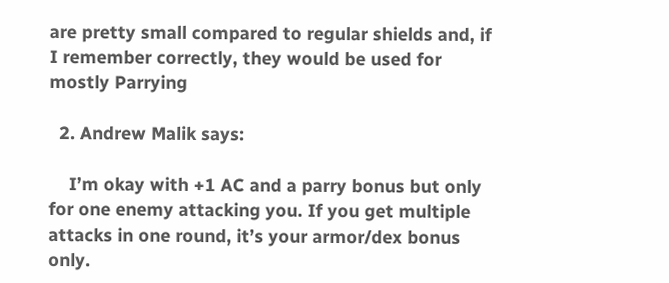are pretty small compared to regular shields and, if I remember correctly, they would be used for mostly Parrying

  2. Andrew Malik says:

    I’m okay with +1 AC and a parry bonus but only for one enemy attacking you. If you get multiple attacks in one round, it’s your armor/dex bonus only.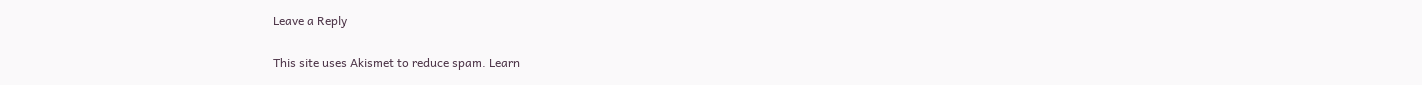Leave a Reply

This site uses Akismet to reduce spam. Learn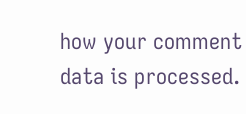how your comment data is processed.